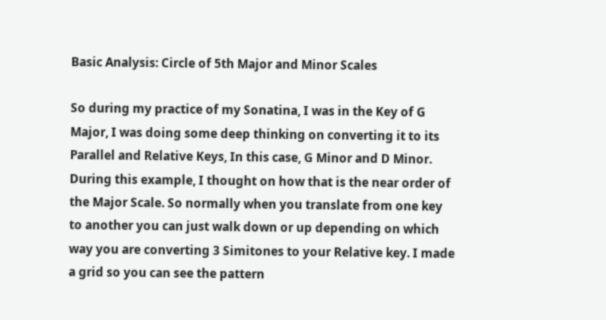Basic Analysis: Circle of 5th Major and Minor Scales

So during my practice of my Sonatina, I was in the Key of G Major, I was doing some deep thinking on converting it to its Parallel and Relative Keys, In this case, G Minor and D Minor. During this example, I thought on how that is the near order of the Major Scale. So normally when you translate from one key to another you can just walk down or up depending on which way you are converting 3 Simitones to your Relative key. I made a grid so you can see the pattern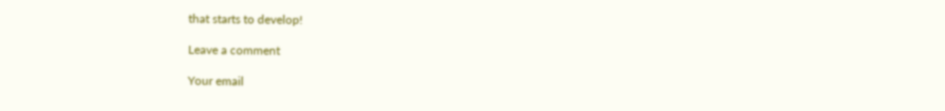that starts to develop!

Leave a comment

Your email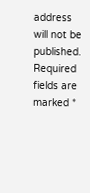address will not be published. Required fields are marked *